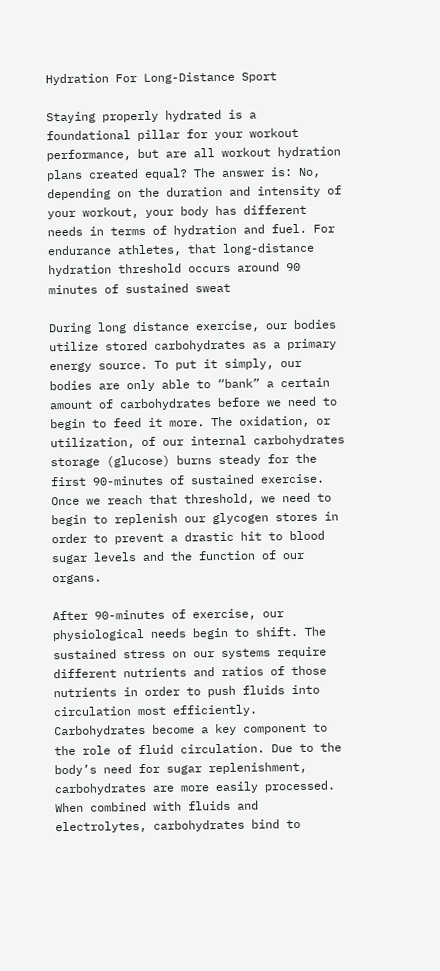Hydration For Long-Distance Sport

Staying properly hydrated is a foundational pillar for your workout performance, but are all workout hydration plans created equal? The answer is: No, depending on the duration and intensity of your workout, your body has different needs in terms of hydration and fuel. For endurance athletes, that long-distance hydration threshold occurs around 90 minutes of sustained sweat

During long distance exercise, our bodies utilize stored carbohydrates as a primary energy source. To put it simply, our bodies are only able to “bank” a certain amount of carbohydrates before we need to begin to feed it more. The oxidation, or utilization, of our internal carbohydrates storage (glucose) burns steady for the first 90-minutes of sustained exercise. Once we reach that threshold, we need to begin to replenish our glycogen stores in order to prevent a drastic hit to blood sugar levels and the function of our organs.

After 90-minutes of exercise, our physiological needs begin to shift. The sustained stress on our systems require different nutrients and ratios of those nutrients in order to push fluids into circulation most efficiently. Carbohydrates become a key component to the role of fluid circulation. Due to the body’s need for sugar replenishment, carbohydrates are more easily processed. When combined with fluids and electrolytes, carbohydrates bind to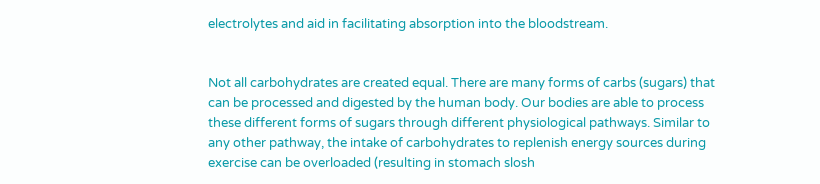electrolytes and aid in facilitating absorption into the bloodstream.


Not all carbohydrates are created equal. There are many forms of carbs (sugars) that can be processed and digested by the human body. Our bodies are able to process these different forms of sugars through different physiological pathways. Similar to any other pathway, the intake of carbohydrates to replenish energy sources during exercise can be overloaded (resulting in stomach slosh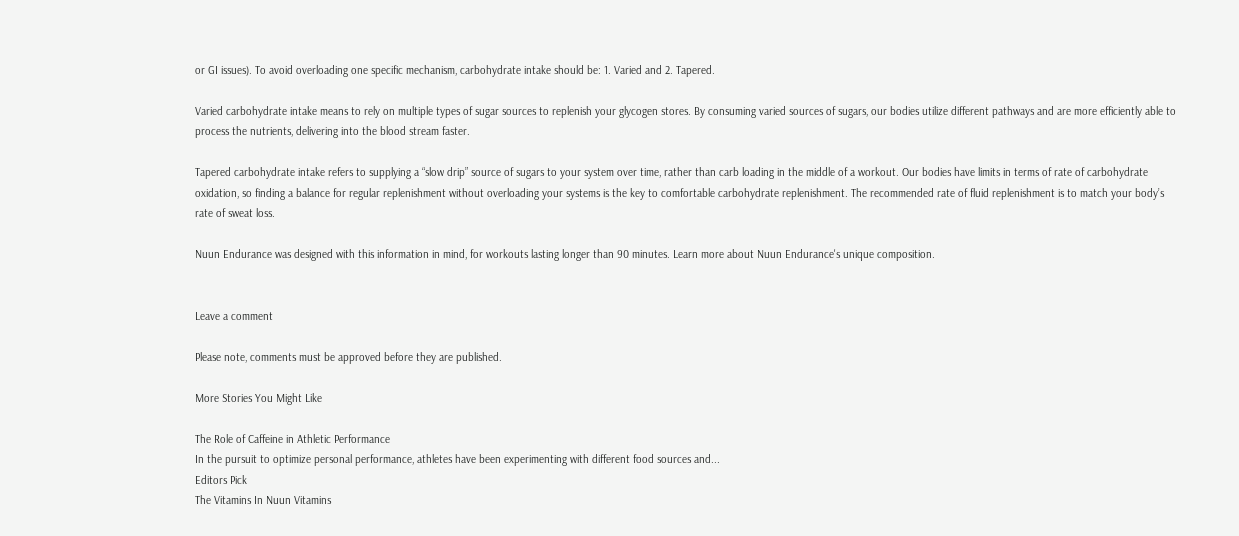or GI issues). To avoid overloading one specific mechanism, carbohydrate intake should be: 1. Varied and 2. Tapered.

Varied carbohydrate intake means to rely on multiple types of sugar sources to replenish your glycogen stores. By consuming varied sources of sugars, our bodies utilize different pathways and are more efficiently able to process the nutrients, delivering into the blood stream faster.

Tapered carbohydrate intake refers to supplying a “slow drip” source of sugars to your system over time, rather than carb loading in the middle of a workout. Our bodies have limits in terms of rate of carbohydrate oxidation, so finding a balance for regular replenishment without overloading your systems is the key to comfortable carbohydrate replenishment. The recommended rate of fluid replenishment is to match your body’s rate of sweat loss.

Nuun Endurance was designed with this information in mind, for workouts lasting longer than 90 minutes. Learn more about Nuun Endurance's unique composition.


Leave a comment

Please note, comments must be approved before they are published.

More Stories You Might Like

The Role of Caffeine in Athletic Performance
In the pursuit to optimize personal performance, athletes have been experimenting with different food sources and...
Editors Pick
The Vitamins In Nuun Vitamins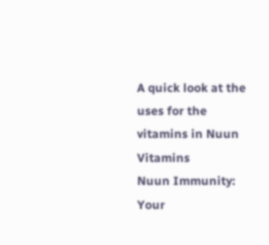A quick look at the uses for the vitamins in Nuun Vitamins
Nuun Immunity: Your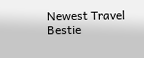Newest Travel Bestie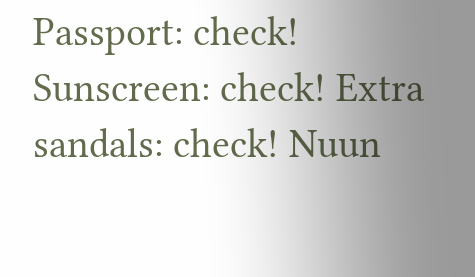Passport: check! Sunscreen: check! Extra sandals: check! Nuun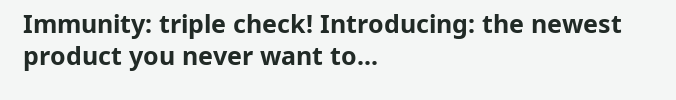Immunity: triple check! Introducing: the newest product you never want to...